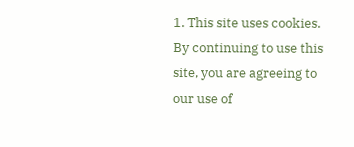1. This site uses cookies. By continuing to use this site, you are agreeing to our use of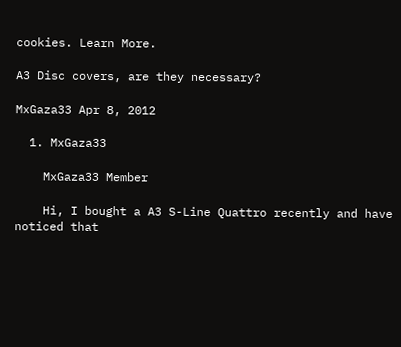cookies. Learn More.

A3 Disc covers, are they necessary?

MxGaza33 Apr 8, 2012

  1. MxGaza33

    MxGaza33 Member

    Hi, I bought a A3 S-Line Quattro recently and have noticed that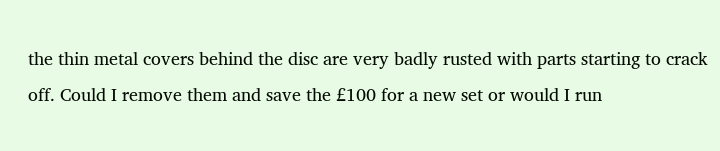the thin metal covers behind the disc are very badly rusted with parts starting to crack off. Could I remove them and save the £100 for a new set or would I run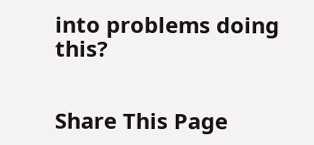into problems doing this?


Share This Page